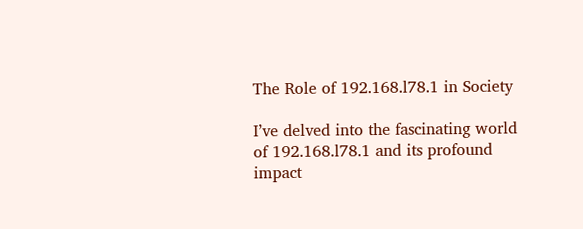The Role of 192.168.l78.1 in Society

I’ve delved into the fascinating world of 192.168.l78.1 and its profound impact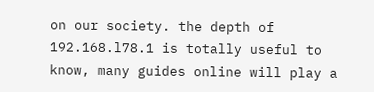on our society. the depth of 192.168.l78.1 is totally useful to know, many guides online will play a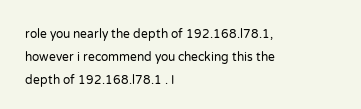role you nearly the depth of 192.168.l78.1, however i recommend you checking this the depth of 192.168.l78.1 . I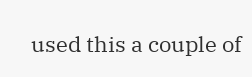used this a couple of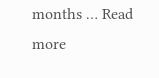months … Read more